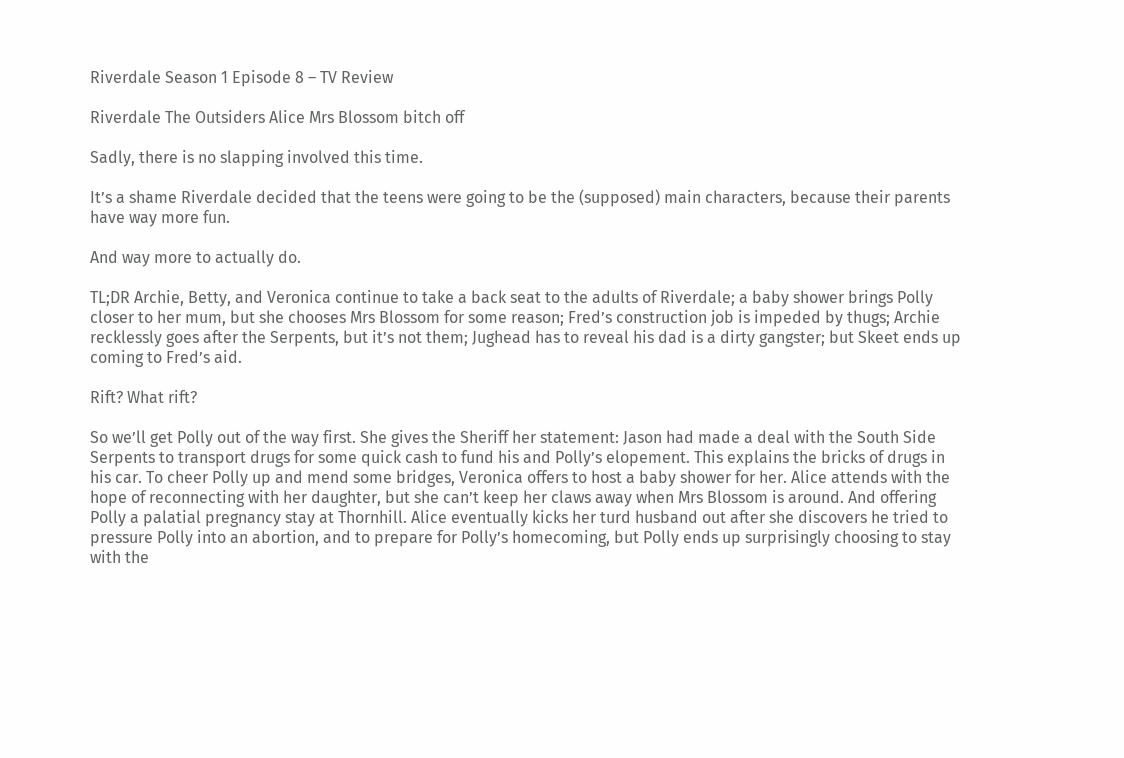Riverdale Season 1 Episode 8 – TV Review

Riverdale The Outsiders Alice Mrs Blossom bitch off

Sadly, there is no slapping involved this time.

It’s a shame Riverdale decided that the teens were going to be the (supposed) main characters, because their parents have way more fun.

And way more to actually do.

TL;DR Archie, Betty, and Veronica continue to take a back seat to the adults of Riverdale; a baby shower brings Polly closer to her mum, but she chooses Mrs Blossom for some reason; Fred’s construction job is impeded by thugs; Archie recklessly goes after the Serpents, but it’s not them; Jughead has to reveal his dad is a dirty gangster; but Skeet ends up coming to Fred’s aid.

Rift? What rift?

So we’ll get Polly out of the way first. She gives the Sheriff her statement: Jason had made a deal with the South Side Serpents to transport drugs for some quick cash to fund his and Polly’s elopement. This explains the bricks of drugs in his car. To cheer Polly up and mend some bridges, Veronica offers to host a baby shower for her. Alice attends with the hope of reconnecting with her daughter, but she can’t keep her claws away when Mrs Blossom is around. And offering Polly a palatial pregnancy stay at Thornhill. Alice eventually kicks her turd husband out after she discovers he tried to pressure Polly into an abortion, and to prepare for Polly’s homecoming, but Polly ends up surprisingly choosing to stay with the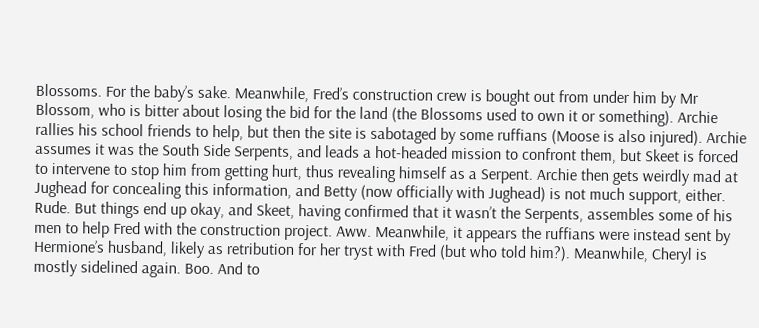Blossoms. For the baby’s sake. Meanwhile, Fred’s construction crew is bought out from under him by Mr Blossom, who is bitter about losing the bid for the land (the Blossoms used to own it or something). Archie rallies his school friends to help, but then the site is sabotaged by some ruffians (Moose is also injured). Archie assumes it was the South Side Serpents, and leads a hot-headed mission to confront them, but Skeet is forced to intervene to stop him from getting hurt, thus revealing himself as a Serpent. Archie then gets weirdly mad at Jughead for concealing this information, and Betty (now officially with Jughead) is not much support, either. Rude. But things end up okay, and Skeet, having confirmed that it wasn’t the Serpents, assembles some of his men to help Fred with the construction project. Aww. Meanwhile, it appears the ruffians were instead sent by Hermione’s husband, likely as retribution for her tryst with Fred (but who told him?). Meanwhile, Cheryl is mostly sidelined again. Boo. And to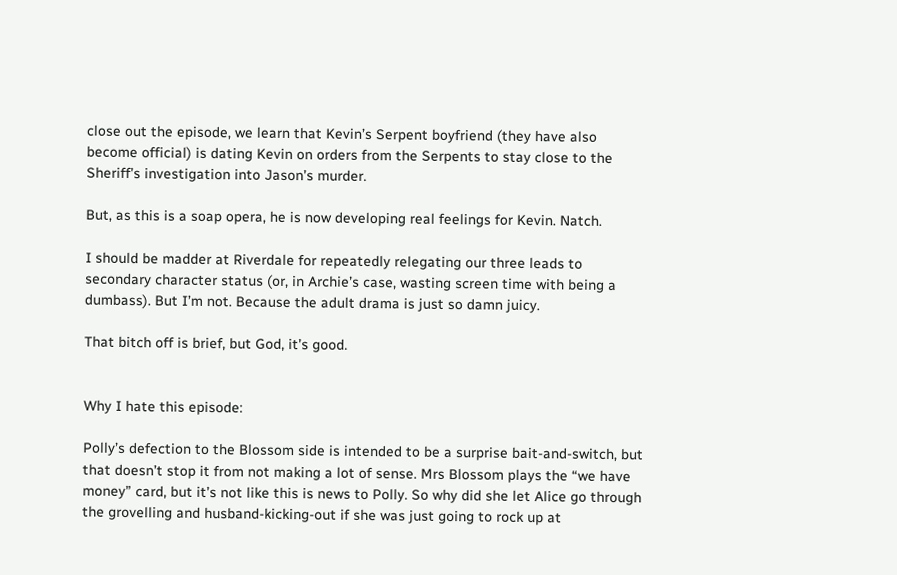close out the episode, we learn that Kevin’s Serpent boyfriend (they have also become official) is dating Kevin on orders from the Serpents to stay close to the Sheriff’s investigation into Jason’s murder.

But, as this is a soap opera, he is now developing real feelings for Kevin. Natch.

I should be madder at Riverdale for repeatedly relegating our three leads to secondary character status (or, in Archie’s case, wasting screen time with being a dumbass). But I’m not. Because the adult drama is just so damn juicy.

That bitch off is brief, but God, it’s good.


Why I hate this episode:

Polly’s defection to the Blossom side is intended to be a surprise bait-and-switch, but that doesn’t stop it from not making a lot of sense. Mrs Blossom plays the “we have money” card, but it’s not like this is news to Polly. So why did she let Alice go through the grovelling and husband-kicking-out if she was just going to rock up at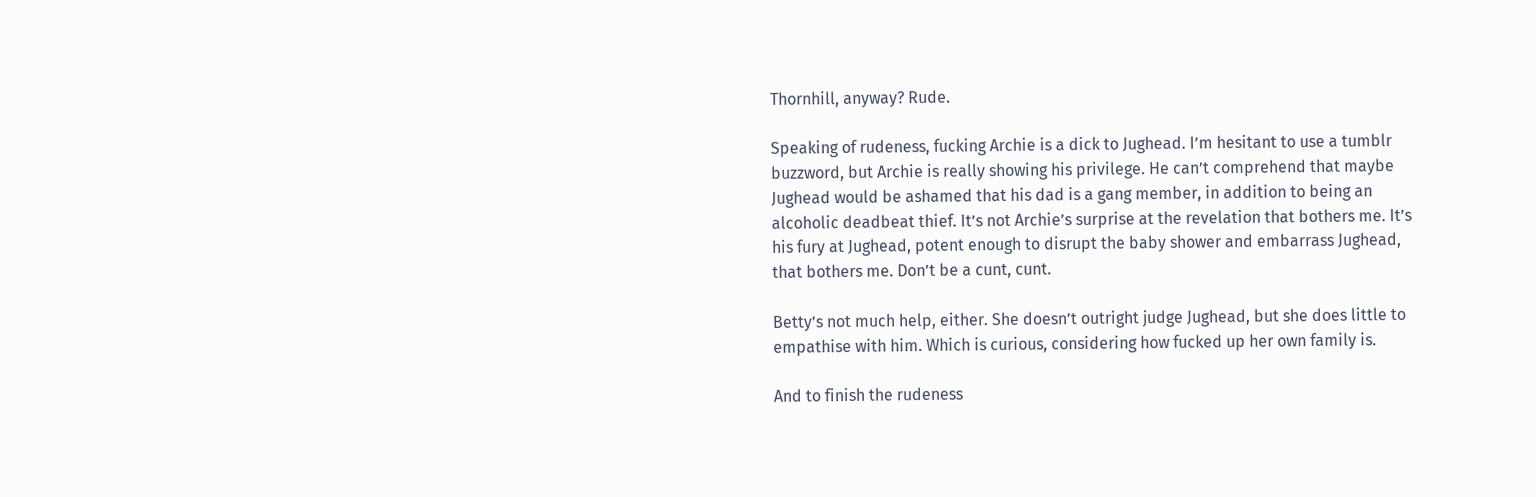Thornhill, anyway? Rude.

Speaking of rudeness, fucking Archie is a dick to Jughead. I’m hesitant to use a tumblr buzzword, but Archie is really showing his privilege. He can’t comprehend that maybe Jughead would be ashamed that his dad is a gang member, in addition to being an alcoholic deadbeat thief. It’s not Archie’s surprise at the revelation that bothers me. It’s his fury at Jughead, potent enough to disrupt the baby shower and embarrass Jughead, that bothers me. Don’t be a cunt, cunt.

Betty’s not much help, either. She doesn’t outright judge Jughead, but she does little to empathise with him. Which is curious, considering how fucked up her own family is.

And to finish the rudeness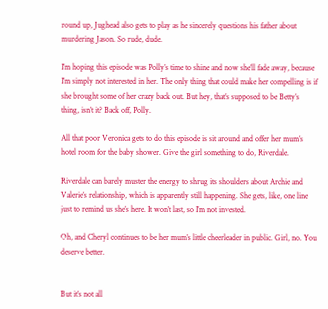round up, Jughead also gets to play as he sincerely questions his father about murdering Jason. So rude, dude.

I’m hoping this episode was Polly’s time to shine and now she’ll fade away, because I’m simply not interested in her. The only thing that could make her compelling is if she brought some of her crazy back out. But hey, that’s supposed to be Betty’s thing, isn’t it? Back off, Polly.

All that poor Veronica gets to do this episode is sit around and offer her mum’s hotel room for the baby shower. Give the girl something to do, Riverdale.

Riverdale can barely muster the energy to shrug its shoulders about Archie and Valerie’s relationship, which is apparently still happening. She gets, like, one line just to remind us she’s here. It won’t last, so I’m not invested.

Oh, and Cheryl continues to be her mum’s little cheerleader in public. Girl, no. You deserve better.


But it’s not all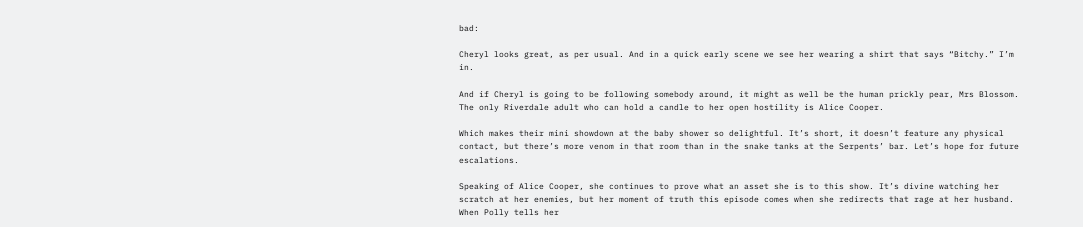bad:

Cheryl looks great, as per usual. And in a quick early scene we see her wearing a shirt that says “Bitchy.” I’m in.

And if Cheryl is going to be following somebody around, it might as well be the human prickly pear, Mrs Blossom. The only Riverdale adult who can hold a candle to her open hostility is Alice Cooper.

Which makes their mini showdown at the baby shower so delightful. It’s short, it doesn’t feature any physical contact, but there’s more venom in that room than in the snake tanks at the Serpents’ bar. Let’s hope for future escalations.

Speaking of Alice Cooper, she continues to prove what an asset she is to this show. It’s divine watching her scratch at her enemies, but her moment of truth this episode comes when she redirects that rage at her husband. When Polly tells her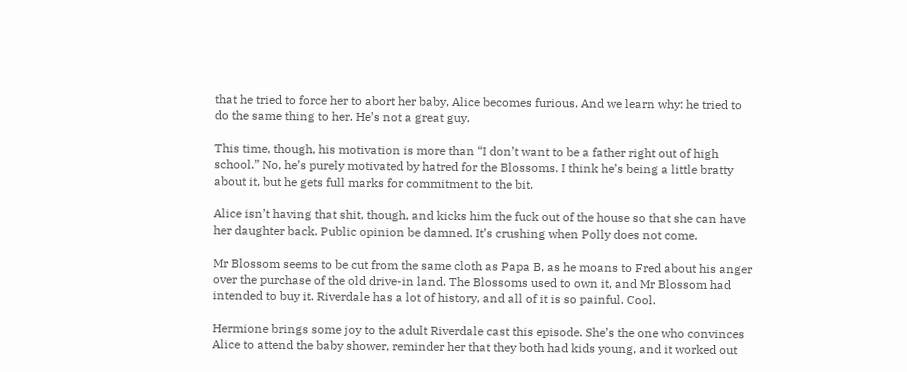that he tried to force her to abort her baby, Alice becomes furious. And we learn why: he tried to do the same thing to her. He’s not a great guy.

This time, though, his motivation is more than “I don’t want to be a father right out of high school.” No, he’s purely motivated by hatred for the Blossoms. I think he’s being a little bratty about it, but he gets full marks for commitment to the bit.

Alice isn’t having that shit, though, and kicks him the fuck out of the house so that she can have her daughter back. Public opinion be damned. It’s crushing when Polly does not come.

Mr Blossom seems to be cut from the same cloth as Papa B, as he moans to Fred about his anger over the purchase of the old drive-in land. The Blossoms used to own it, and Mr Blossom had intended to buy it. Riverdale has a lot of history, and all of it is so painful. Cool.

Hermione brings some joy to the adult Riverdale cast this episode. She’s the one who convinces Alice to attend the baby shower, reminder her that they both had kids young, and it worked out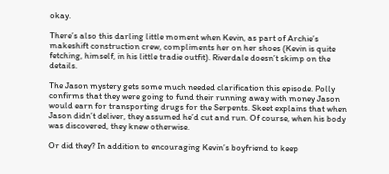okay.

There’s also this darling little moment when Kevin, as part of Archie’s makeshift construction crew, compliments her on her shoes (Kevin is quite fetching, himself, in his little tradie outfit). Riverdale doesn’t skimp on the details.

The Jason mystery gets some much needed clarification this episode. Polly confirms that they were going to fund their running away with money Jason would earn for transporting drugs for the Serpents. Skeet explains that when Jason didn’t deliver, they assumed he’d cut and run. Of course, when his body was discovered, they knew otherwise.

Or did they? In addition to encouraging Kevin’s boyfriend to keep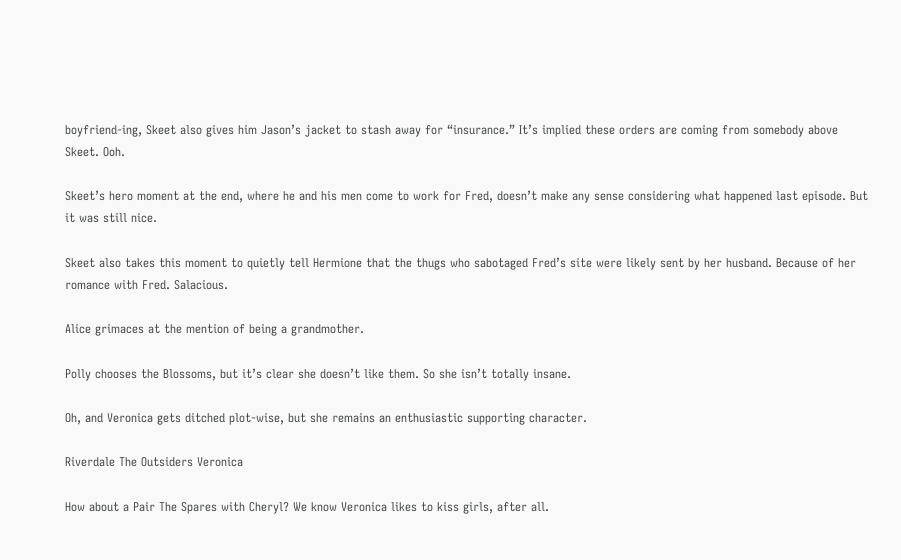boyfriend-ing, Skeet also gives him Jason’s jacket to stash away for “insurance.” It’s implied these orders are coming from somebody above Skeet. Ooh.

Skeet’s hero moment at the end, where he and his men come to work for Fred, doesn’t make any sense considering what happened last episode. But it was still nice.

Skeet also takes this moment to quietly tell Hermione that the thugs who sabotaged Fred’s site were likely sent by her husband. Because of her romance with Fred. Salacious.

Alice grimaces at the mention of being a grandmother.

Polly chooses the Blossoms, but it’s clear she doesn’t like them. So she isn’t totally insane.

Oh, and Veronica gets ditched plot-wise, but she remains an enthusiastic supporting character.

Riverdale The Outsiders Veronica

How about a Pair The Spares with Cheryl? We know Veronica likes to kiss girls, after all.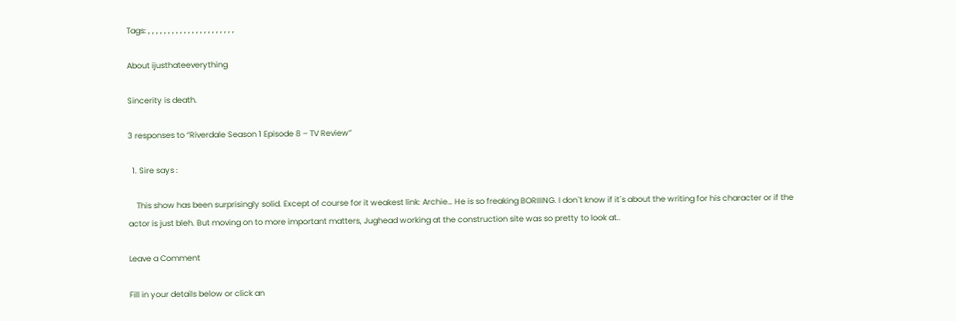Tags: , , , , , , , , , , , , , , , , , , , , , ,

About ijusthateeverything

Sincerity is death.

3 responses to “Riverdale Season 1 Episode 8 – TV Review”

  1. Sire says :

    This show has been surprisingly solid. Except of course for it weakest link: Archie… He is so freaking BORIIING. I don´t know if it´s about the writing for his character or if the actor is just bleh. But moving on to more important matters, Jughead working at the construction site was so pretty to look at..

Leave a Comment

Fill in your details below or click an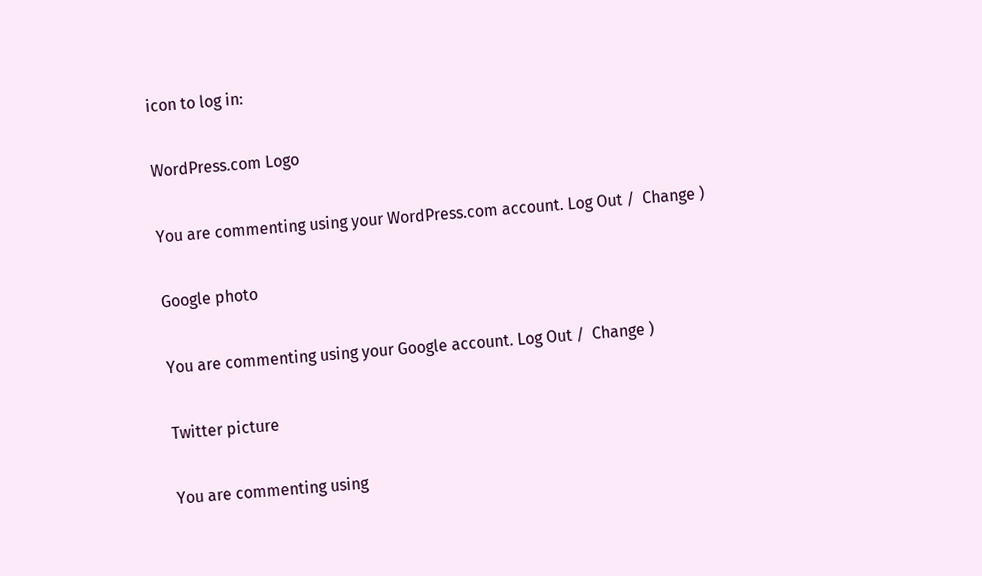icon to log in:

WordPress.com Logo

You are commenting using your WordPress.com account. Log Out /  Change )

Google photo

You are commenting using your Google account. Log Out /  Change )

Twitter picture

You are commenting using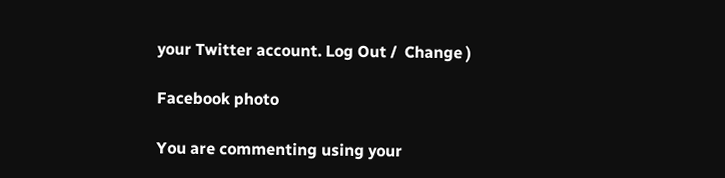your Twitter account. Log Out /  Change )

Facebook photo

You are commenting using your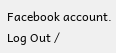Facebook account. Log Out /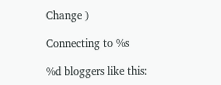Change )

Connecting to %s

%d bloggers like this: